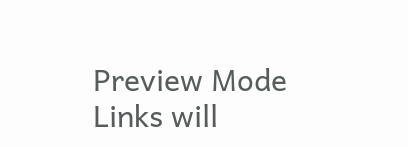Preview Mode Links will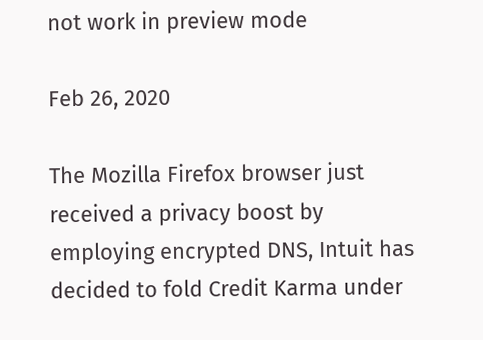not work in preview mode

Feb 26, 2020

The Mozilla Firefox browser just received a privacy boost by employing encrypted DNS, Intuit has decided to fold Credit Karma under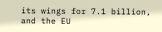its wings for 7.1 billion, and the EU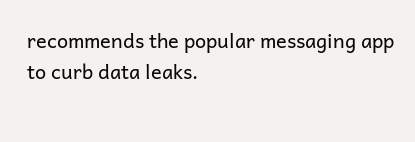recommends the popular messaging app to curb data leaks.